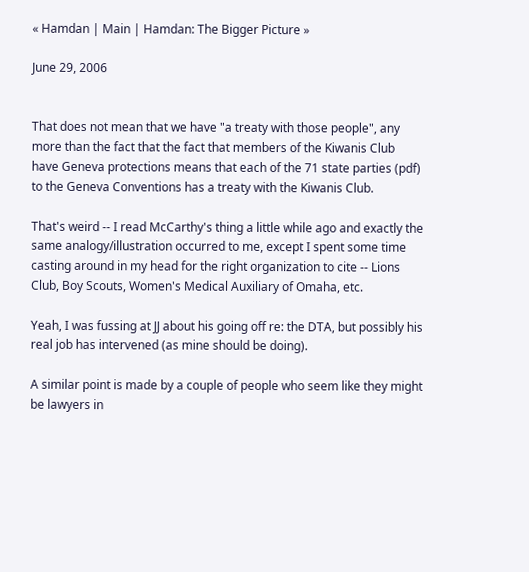« Hamdan | Main | Hamdan: The Bigger Picture »

June 29, 2006


That does not mean that we have "a treaty with those people", any more than the fact that the fact that members of the Kiwanis Club have Geneva protections means that each of the 71 state parties (pdf) to the Geneva Conventions has a treaty with the Kiwanis Club.

That's weird -- I read McCarthy's thing a little while ago and exactly the same analogy/illustration occurred to me, except I spent some time casting around in my head for the right organization to cite -- Lions Club, Boy Scouts, Women's Medical Auxiliary of Omaha, etc.

Yeah, I was fussing at JJ about his going off re: the DTA, but possibly his real job has intervened (as mine should be doing).

A similar point is made by a couple of people who seem like they might be lawyers in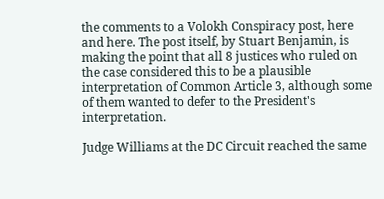the comments to a Volokh Conspiracy post, here and here. The post itself, by Stuart Benjamin, is making the point that all 8 justices who ruled on the case considered this to be a plausible interpretation of Common Article 3, although some of them wanted to defer to the President's interpretation.

Judge Williams at the DC Circuit reached the same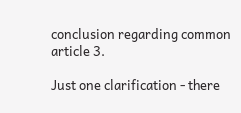conclusion regarding common article 3.

Just one clarification - there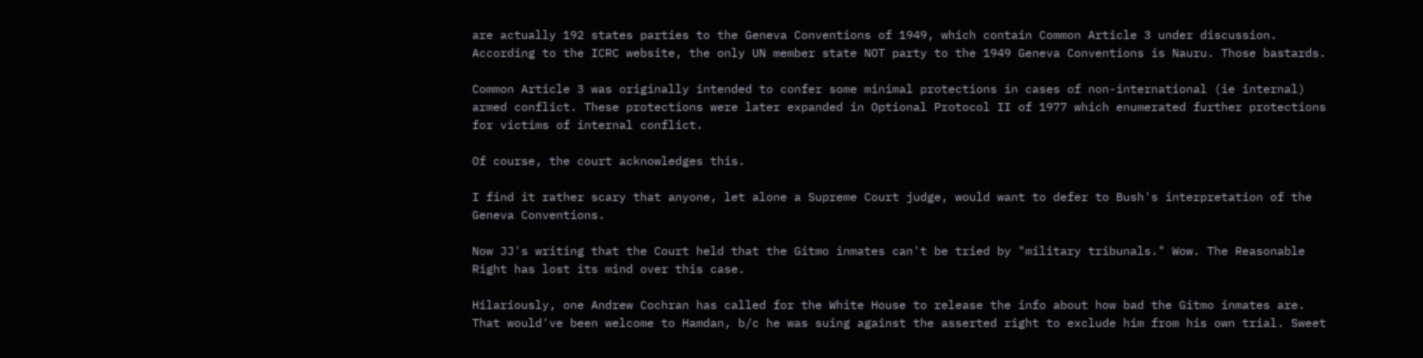are actually 192 states parties to the Geneva Conventions of 1949, which contain Common Article 3 under discussion. According to the ICRC website, the only UN member state NOT party to the 1949 Geneva Conventions is Nauru. Those bastards.

Common Article 3 was originally intended to confer some minimal protections in cases of non-international (ie internal) armed conflict. These protections were later expanded in Optional Protocol II of 1977 which enumerated further protections for victims of internal conflict.

Of course, the court acknowledges this.

I find it rather scary that anyone, let alone a Supreme Court judge, would want to defer to Bush's interpretation of the Geneva Conventions.

Now JJ's writing that the Court held that the Gitmo inmates can't be tried by "military tribunals." Wow. The Reasonable Right has lost its mind over this case.

Hilariously, one Andrew Cochran has called for the White House to release the info about how bad the Gitmo inmates are. That would've been welcome to Hamdan, b/c he was suing against the asserted right to exclude him from his own trial. Sweet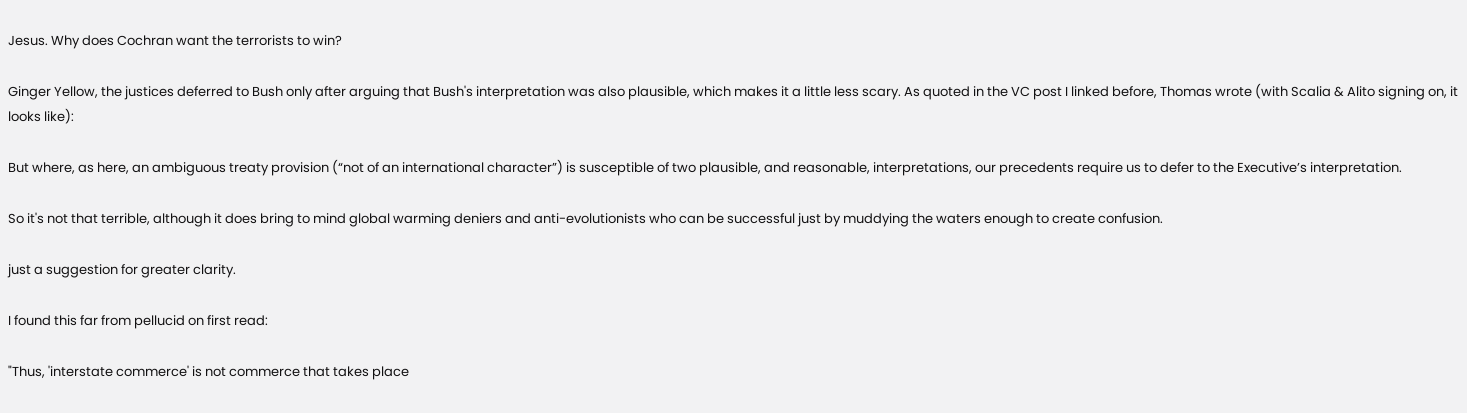Jesus. Why does Cochran want the terrorists to win?

Ginger Yellow, the justices deferred to Bush only after arguing that Bush's interpretation was also plausible, which makes it a little less scary. As quoted in the VC post I linked before, Thomas wrote (with Scalia & Alito signing on, it looks like):

But where, as here, an ambiguous treaty provision (“not of an international character”) is susceptible of two plausible, and reasonable, interpretations, our precedents require us to defer to the Executive’s interpretation.

So it's not that terrible, although it does bring to mind global warming deniers and anti-evolutionists who can be successful just by muddying the waters enough to create confusion.

just a suggestion for greater clarity.

I found this far from pellucid on first read:

"Thus, 'interstate commerce' is not commerce that takes place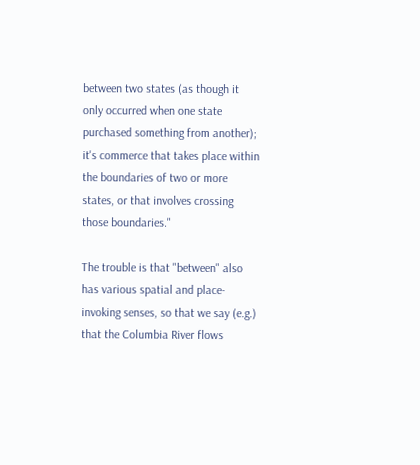between two states (as though it only occurred when one state purchased something from another); it's commerce that takes place within the boundaries of two or more states, or that involves crossing those boundaries."

The trouble is that "between" also has various spatial and place-invoking senses, so that we say (e.g.) that the Columbia River flows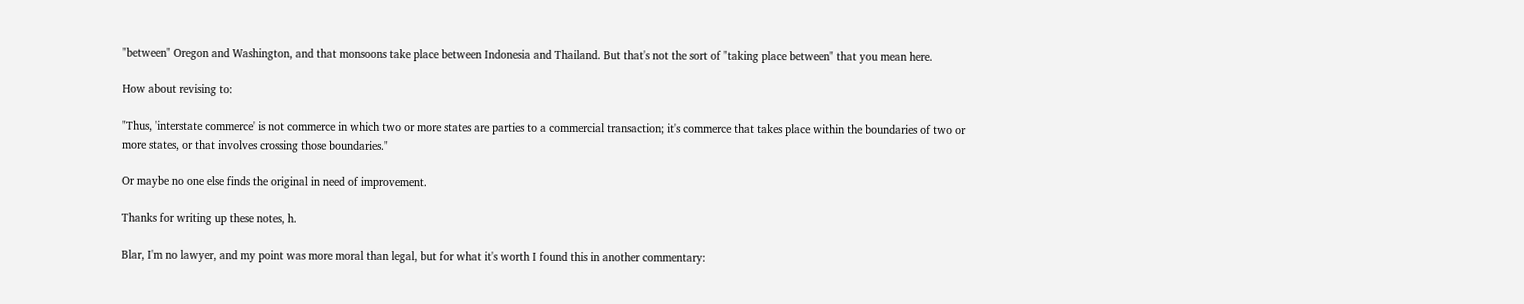"between" Oregon and Washington, and that monsoons take place between Indonesia and Thailand. But that's not the sort of "taking place between" that you mean here.

How about revising to:

"Thus, 'interstate commerce' is not commerce in which two or more states are parties to a commercial transaction; it's commerce that takes place within the boundaries of two or more states, or that involves crossing those boundaries."

Or maybe no one else finds the original in need of improvement.

Thanks for writing up these notes, h.

Blar, I'm no lawyer, and my point was more moral than legal, but for what it's worth I found this in another commentary: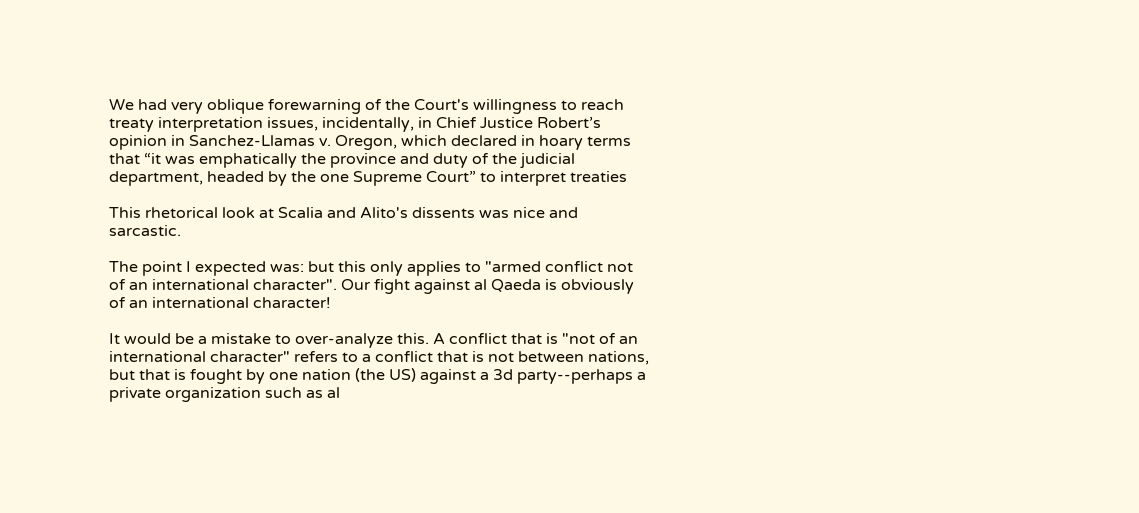We had very oblique forewarning of the Court's willingness to reach treaty interpretation issues, incidentally, in Chief Justice Robert’s opinion in Sanchez-Llamas v. Oregon, which declared in hoary terms that “it was emphatically the province and duty of the judicial department, headed by the one Supreme Court” to interpret treaties

This rhetorical look at Scalia and Alito's dissents was nice and sarcastic.

The point I expected was: but this only applies to "armed conflict not of an international character". Our fight against al Qaeda is obviously of an international character!

It would be a mistake to over-analyze this. A conflict that is "not of an international character" refers to a conflict that is not between nations, but that is fought by one nation (the US) against a 3d party--perhaps a private organization such as al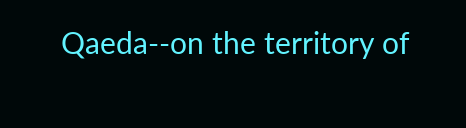Qaeda--on the territory of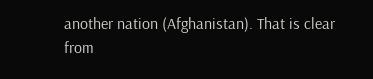another nation (Afghanistan). That is clear from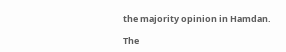the majority opinion in Hamdan.

The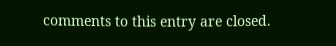comments to this entry are closed.